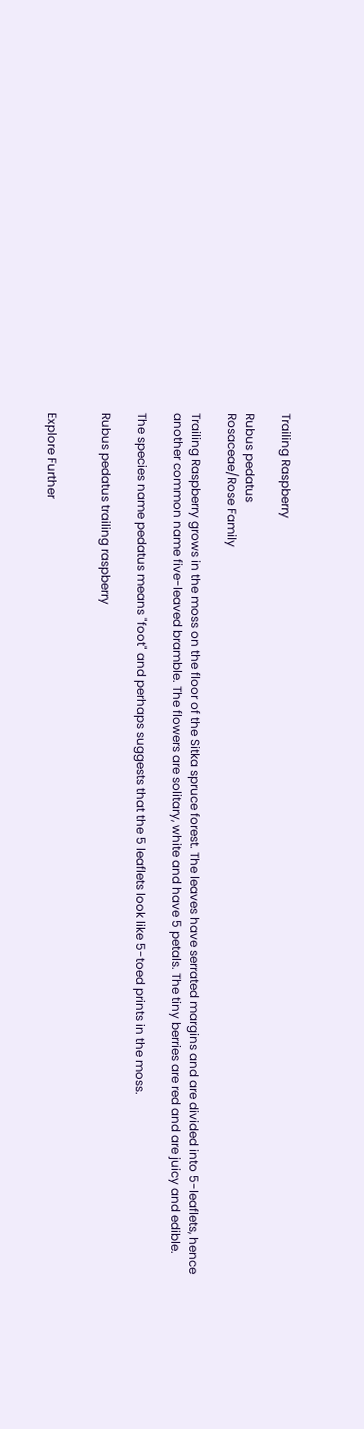Trailing Raspberry

Rubus pedatus
Rosaceae/Rose Family

Trailing Raspberry grows in the moss on the floor of the Sitka spruce forest. The leaves have serrated margins and are divided into 5-leaflets, hence another common name five-leaved bramble. The flowers are solitary, white and have 5 petals. The tiny berries are red and are juicy and edible.

The species name pedatus means "foot" and perhaps suggests that the 5 leaflets look like 5-toed prints in the moss.

Rubus pedatus trailing raspberry


Explore Further